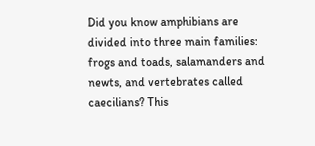Did you know amphibians are divided into three main families: frogs and toads, salamanders and newts, and vertebrates called caecilians? This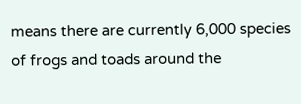means there are currently 6,000 species of frogs and toads around the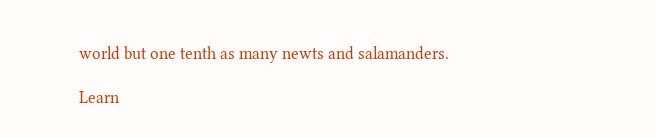world but one tenth as many newts and salamanders.

Learn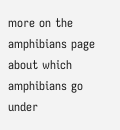more on the amphibians page about which amphibians go under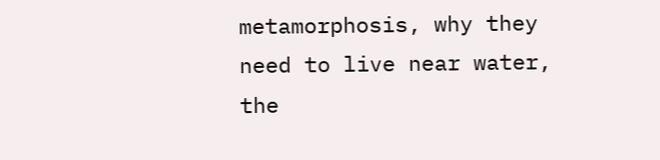metamorphosis, why they need to live near water, the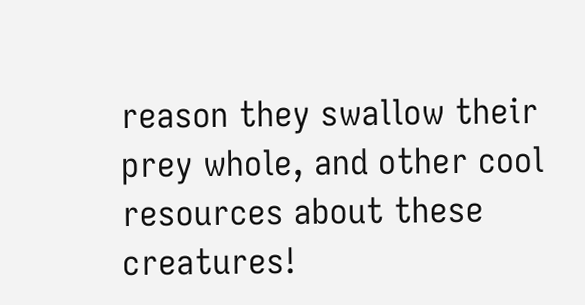reason they swallow their prey whole, and other cool resources about these creatures!